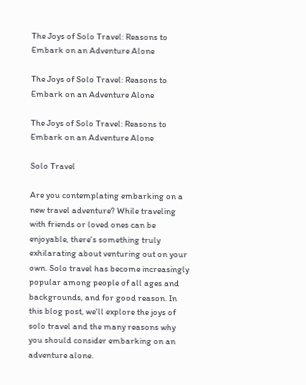The Joys of Solo Travel: Reasons to Embark on an Adventure Alone

The Joys of Solo Travel: Reasons to Embark on an Adventure Alone

The Joys of Solo Travel: Reasons to Embark on an Adventure Alone

Solo Travel

Are you contemplating embarking on a new travel adventure? While traveling with friends or loved ones can be enjoyable, there's something truly exhilarating about venturing out on your own. Solo travel has become increasingly popular among people of all ages and backgrounds, and for good reason. In this blog post, we'll explore the joys of solo travel and the many reasons why you should consider embarking on an adventure alone.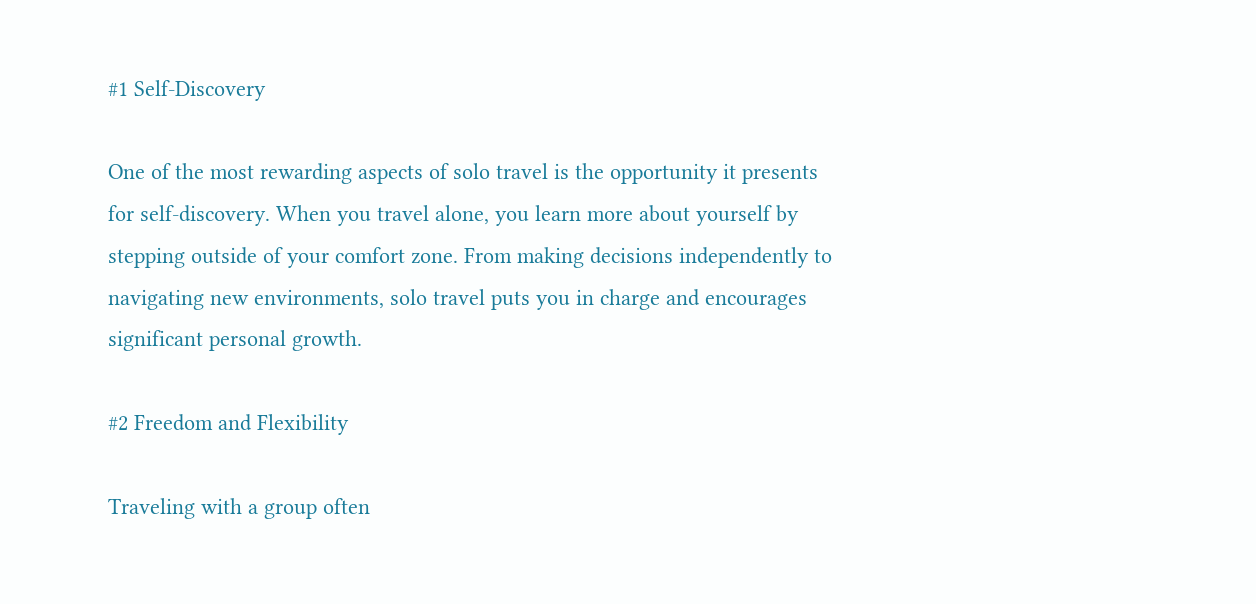#1 Self-Discovery

One of the most rewarding aspects of solo travel is the opportunity it presents for self-discovery. When you travel alone, you learn more about yourself by stepping outside of your comfort zone. From making decisions independently to navigating new environments, solo travel puts you in charge and encourages significant personal growth.

#2 Freedom and Flexibility

Traveling with a group often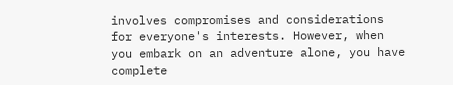involves compromises and considerations for everyone's interests. However, when you embark on an adventure alone, you have complete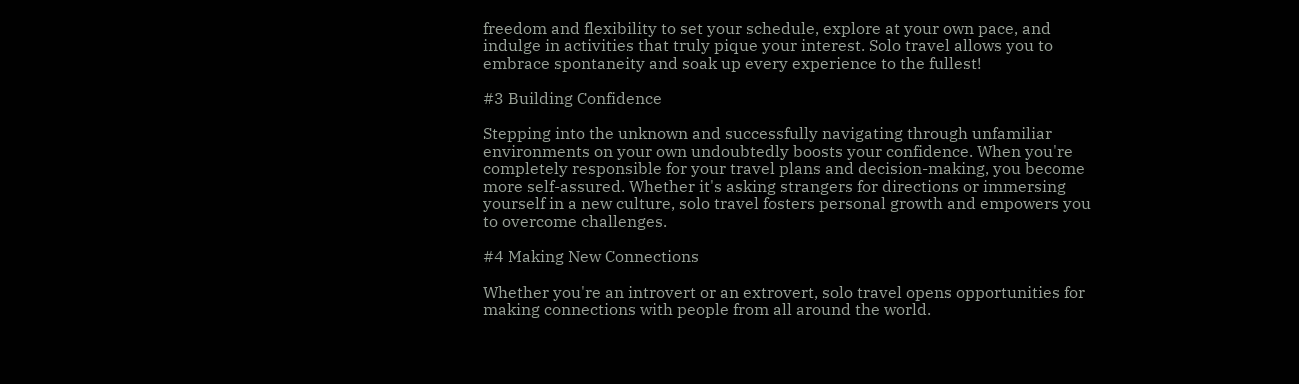freedom and flexibility to set your schedule, explore at your own pace, and indulge in activities that truly pique your interest. Solo travel allows you to embrace spontaneity and soak up every experience to the fullest!

#3 Building Confidence

Stepping into the unknown and successfully navigating through unfamiliar environments on your own undoubtedly boosts your confidence. When you're completely responsible for your travel plans and decision-making, you become more self-assured. Whether it's asking strangers for directions or immersing yourself in a new culture, solo travel fosters personal growth and empowers you to overcome challenges.

#4 Making New Connections

Whether you're an introvert or an extrovert, solo travel opens opportunities for making connections with people from all around the world.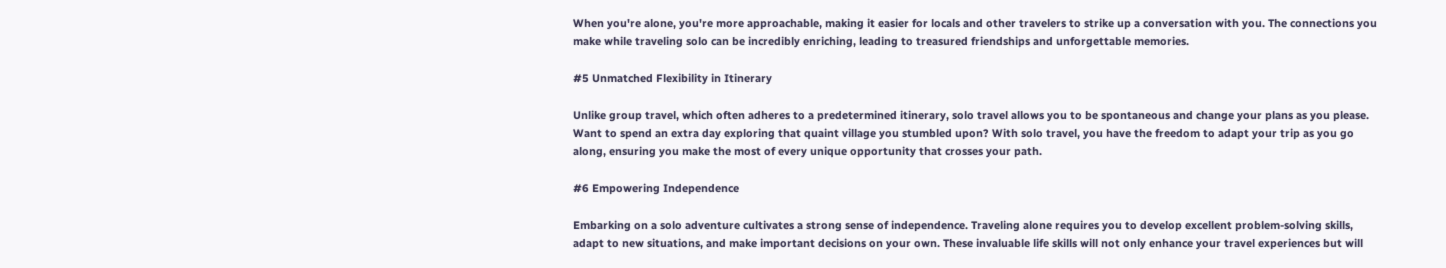When you're alone, you're more approachable, making it easier for locals and other travelers to strike up a conversation with you. The connections you make while traveling solo can be incredibly enriching, leading to treasured friendships and unforgettable memories.

#5 Unmatched Flexibility in Itinerary

Unlike group travel, which often adheres to a predetermined itinerary, solo travel allows you to be spontaneous and change your plans as you please. Want to spend an extra day exploring that quaint village you stumbled upon? With solo travel, you have the freedom to adapt your trip as you go along, ensuring you make the most of every unique opportunity that crosses your path.

#6 Empowering Independence

Embarking on a solo adventure cultivates a strong sense of independence. Traveling alone requires you to develop excellent problem-solving skills, adapt to new situations, and make important decisions on your own. These invaluable life skills will not only enhance your travel experiences but will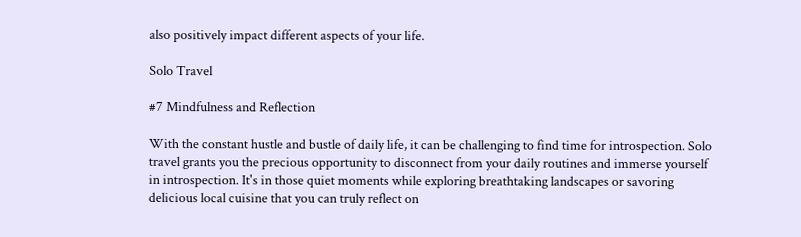also positively impact different aspects of your life.

Solo Travel

#7 Mindfulness and Reflection

With the constant hustle and bustle of daily life, it can be challenging to find time for introspection. Solo travel grants you the precious opportunity to disconnect from your daily routines and immerse yourself in introspection. It's in those quiet moments while exploring breathtaking landscapes or savoring delicious local cuisine that you can truly reflect on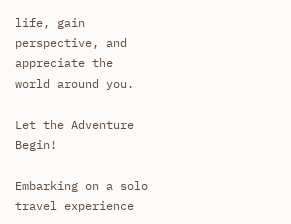life, gain perspective, and appreciate the world around you.

Let the Adventure Begin!

Embarking on a solo travel experience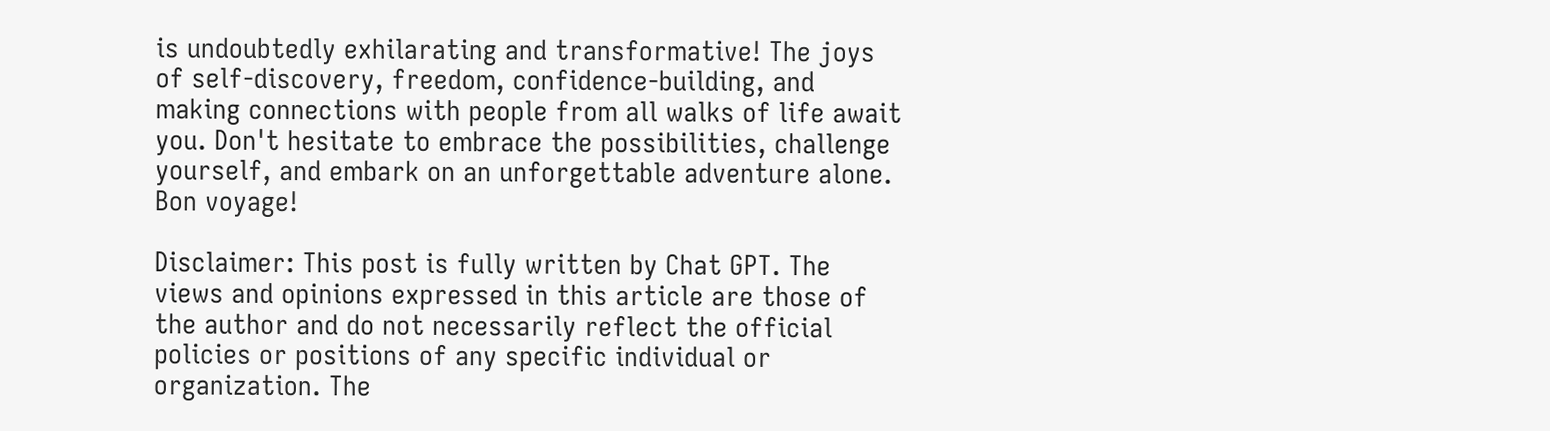is undoubtedly exhilarating and transformative! The joys of self-discovery, freedom, confidence-building, and making connections with people from all walks of life await you. Don't hesitate to embrace the possibilities, challenge yourself, and embark on an unforgettable adventure alone. Bon voyage!

Disclaimer: This post is fully written by Chat GPT. The views and opinions expressed in this article are those of the author and do not necessarily reflect the official policies or positions of any specific individual or organization. The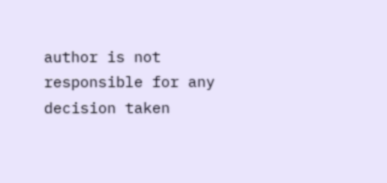author is not responsible for any decision taken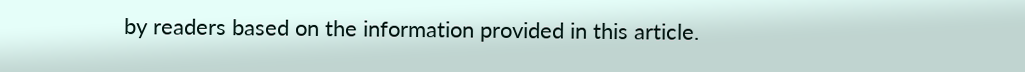by readers based on the information provided in this article.